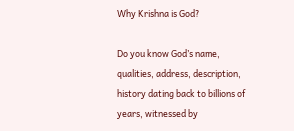Why Krishna is God?

Do you know God’s name, qualities, address, description, history dating back to billions of years, witnessed by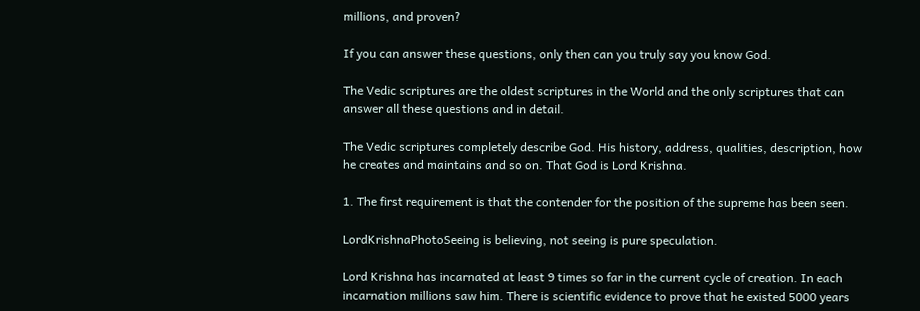millions, and proven?

If you can answer these questions, only then can you truly say you know God.

The Vedic scriptures are the oldest scriptures in the World and the only scriptures that can answer all these questions and in detail.

The Vedic scriptures completely describe God. His history, address, qualities, description, how he creates and maintains and so on. That God is Lord Krishna.

1. The first requirement is that the contender for the position of the supreme has been seen.

LordKrishnaPhotoSeeing is believing, not seeing is pure speculation.

Lord Krishna has incarnated at least 9 times so far in the current cycle of creation. In each incarnation millions saw him. There is scientific evidence to prove that he existed 5000 years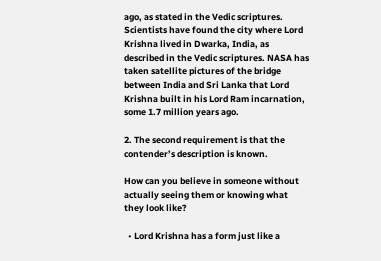ago, as stated in the Vedic scriptures. Scientists have found the city where Lord Krishna lived in Dwarka, India, as described in the Vedic scriptures. NASA has taken satellite pictures of the bridge between India and Sri Lanka that Lord Krishna built in his Lord Ram incarnation, some 1.7 million years ago.

2. The second requirement is that the contender’s description is known.

How can you believe in someone without actually seeing them or knowing what they look like?

  • Lord Krishna has a form just like a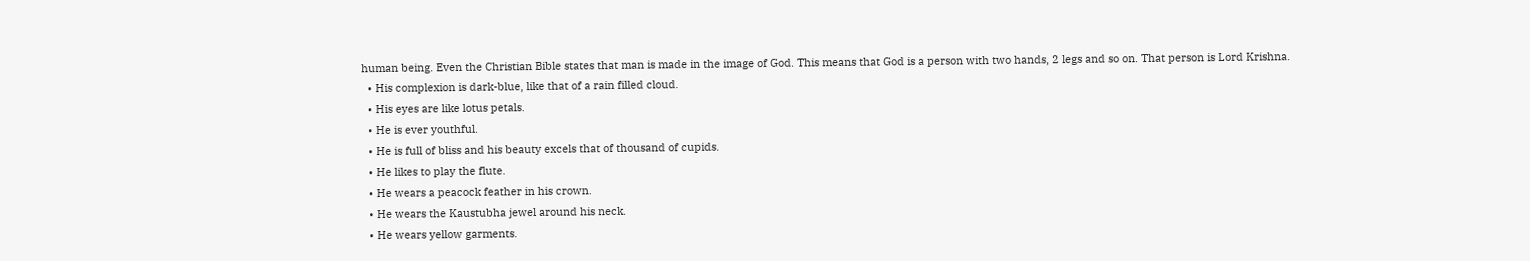human being. Even the Christian Bible states that man is made in the image of God. This means that God is a person with two hands, 2 legs and so on. That person is Lord Krishna.
  • His complexion is dark-blue, like that of a rain filled cloud.
  • His eyes are like lotus petals.
  • He is ever youthful.
  • He is full of bliss and his beauty excels that of thousand of cupids.
  • He likes to play the flute.
  • He wears a peacock feather in his crown.
  • He wears the Kaustubha jewel around his neck.
  • He wears yellow garments.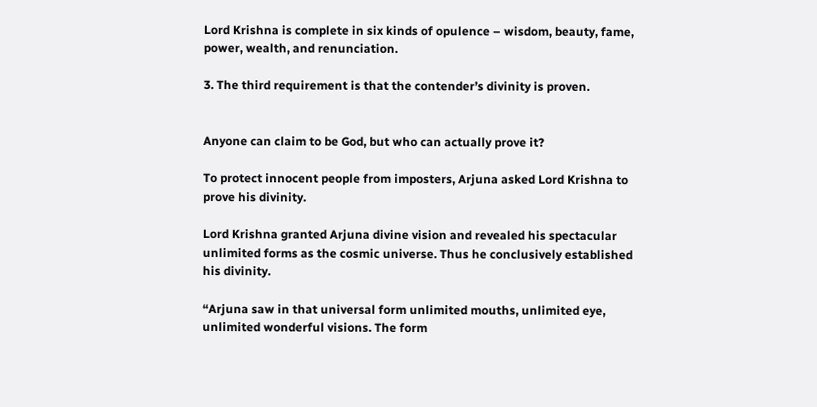Lord Krishna is complete in six kinds of opulence – wisdom, beauty, fame, power, wealth, and renunciation.

3. The third requirement is that the contender’s divinity is proven.


Anyone can claim to be God, but who can actually prove it?

To protect innocent people from imposters, Arjuna asked Lord Krishna to prove his divinity.

Lord Krishna granted Arjuna divine vision and revealed his spectacular unlimited forms as the cosmic universe. Thus he conclusively established his divinity.

“Arjuna saw in that universal form unlimited mouths, unlimited eye, unlimited wonderful visions. The form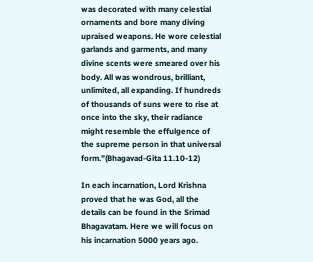was decorated with many celestial ornaments and bore many diving upraised weapons. He wore celestial garlands and garments, and many divine scents were smeared over his body. All was wondrous, brilliant, unlimited, all expanding. If hundreds of thousands of suns were to rise at once into the sky, their radiance might resemble the effulgence of the supreme person in that universal form.”(Bhagavad-Gita 11.10-12)

In each incarnation, Lord Krishna proved that he was God, all the details can be found in the Srimad Bhagavatam. Here we will focus on his incarnation 5000 years ago.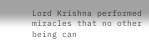Lord Krishna performed miracles that no other being can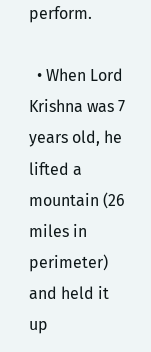perform.

  • When Lord Krishna was 7 years old, he lifted a mountain (26 miles in perimeter) and held it up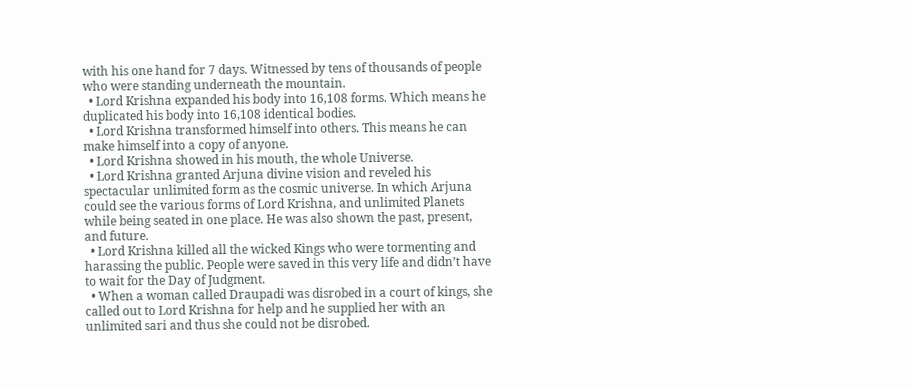with his one hand for 7 days. Witnessed by tens of thousands of people who were standing underneath the mountain.
  • Lord Krishna expanded his body into 16,108 forms. Which means he duplicated his body into 16,108 identical bodies.
  • Lord Krishna transformed himself into others. This means he can make himself into a copy of anyone.
  • Lord Krishna showed in his mouth, the whole Universe.
  • Lord Krishna granted Arjuna divine vision and reveled his spectacular unlimited form as the cosmic universe. In which Arjuna could see the various forms of Lord Krishna, and unlimited Planets while being seated in one place. He was also shown the past, present, and future.
  • Lord Krishna killed all the wicked Kings who were tormenting and harassing the public. People were saved in this very life and didn’t have to wait for the Day of Judgment.
  • When a woman called Draupadi was disrobed in a court of kings, she called out to Lord Krishna for help and he supplied her with an unlimited sari and thus she could not be disrobed.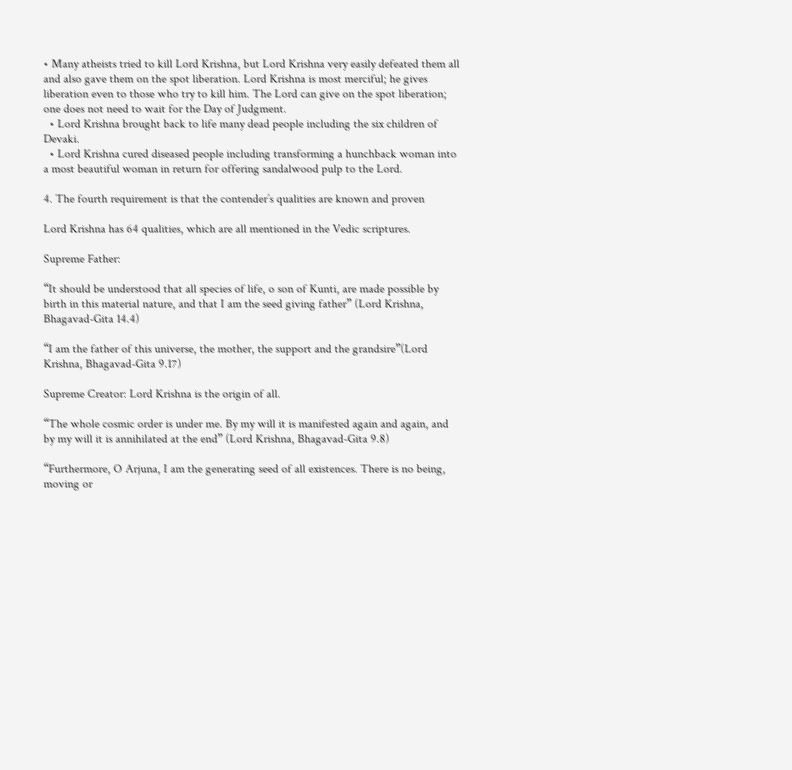• Many atheists tried to kill Lord Krishna, but Lord Krishna very easily defeated them all and also gave them on the spot liberation. Lord Krishna is most merciful; he gives liberation even to those who try to kill him. The Lord can give on the spot liberation; one does not need to wait for the Day of Judgment.
  • Lord Krishna brought back to life many dead people including the six children of Devaki.
  • Lord Krishna cured diseased people including transforming a hunchback woman into a most beautiful woman in return for offering sandalwood pulp to the Lord.

4. The fourth requirement is that the contender’s qualities are known and proven

Lord Krishna has 64 qualities, which are all mentioned in the Vedic scriptures.

Supreme Father:

“It should be understood that all species of life, o son of Kunti, are made possible by birth in this material nature, and that I am the seed giving father” (Lord Krishna, Bhagavad-Gita 14.4)

“I am the father of this universe, the mother, the support and the grandsire”(Lord Krishna, Bhagavad-Gita 9.17)

Supreme Creator: Lord Krishna is the origin of all.

“The whole cosmic order is under me. By my will it is manifested again and again, and by my will it is annihilated at the end” (Lord Krishna, Bhagavad-Gita 9.8)

“Furthermore, O Arjuna, I am the generating seed of all existences. There is no being, moving or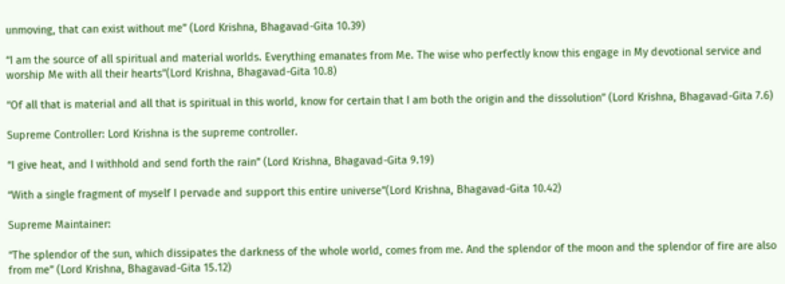unmoving, that can exist without me” (Lord Krishna, Bhagavad-Gita 10.39)

“I am the source of all spiritual and material worlds. Everything emanates from Me. The wise who perfectly know this engage in My devotional service and worship Me with all their hearts”(Lord Krishna, Bhagavad-Gita 10.8)

“Of all that is material and all that is spiritual in this world, know for certain that I am both the origin and the dissolution” (Lord Krishna, Bhagavad-Gita 7.6)

Supreme Controller: Lord Krishna is the supreme controller.

“I give heat, and I withhold and send forth the rain” (Lord Krishna, Bhagavad-Gita 9.19)

“With a single fragment of myself I pervade and support this entire universe”(Lord Krishna, Bhagavad-Gita 10.42)

Supreme Maintainer:

“The splendor of the sun, which dissipates the darkness of the whole world, comes from me. And the splendor of the moon and the splendor of fire are also from me” (Lord Krishna, Bhagavad-Gita 15.12)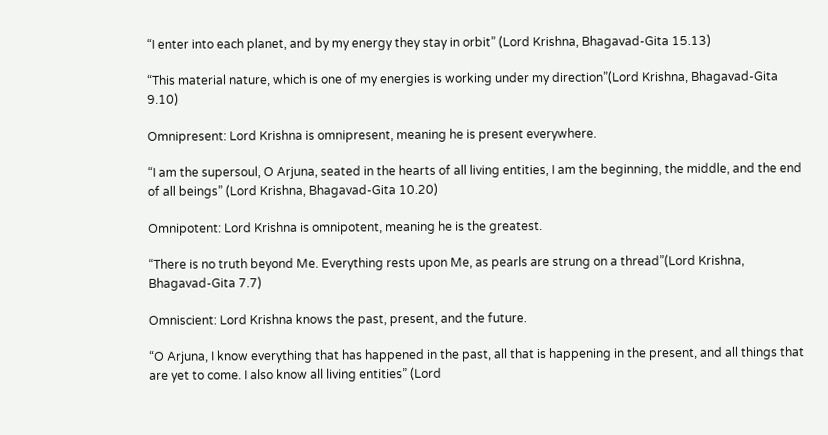“I enter into each planet, and by my energy they stay in orbit” (Lord Krishna, Bhagavad-Gita 15.13)

“This material nature, which is one of my energies is working under my direction”(Lord Krishna, Bhagavad-Gita 9.10)

Omnipresent: Lord Krishna is omnipresent, meaning he is present everywhere.

“I am the supersoul, O Arjuna, seated in the hearts of all living entities, I am the beginning, the middle, and the end of all beings” (Lord Krishna, Bhagavad-Gita 10.20)

Omnipotent: Lord Krishna is omnipotent, meaning he is the greatest.

“There is no truth beyond Me. Everything rests upon Me, as pearls are strung on a thread”(Lord Krishna, Bhagavad-Gita 7.7)

Omniscient: Lord Krishna knows the past, present, and the future.

“O Arjuna, I know everything that has happened in the past, all that is happening in the present, and all things that are yet to come. I also know all living entities” (Lord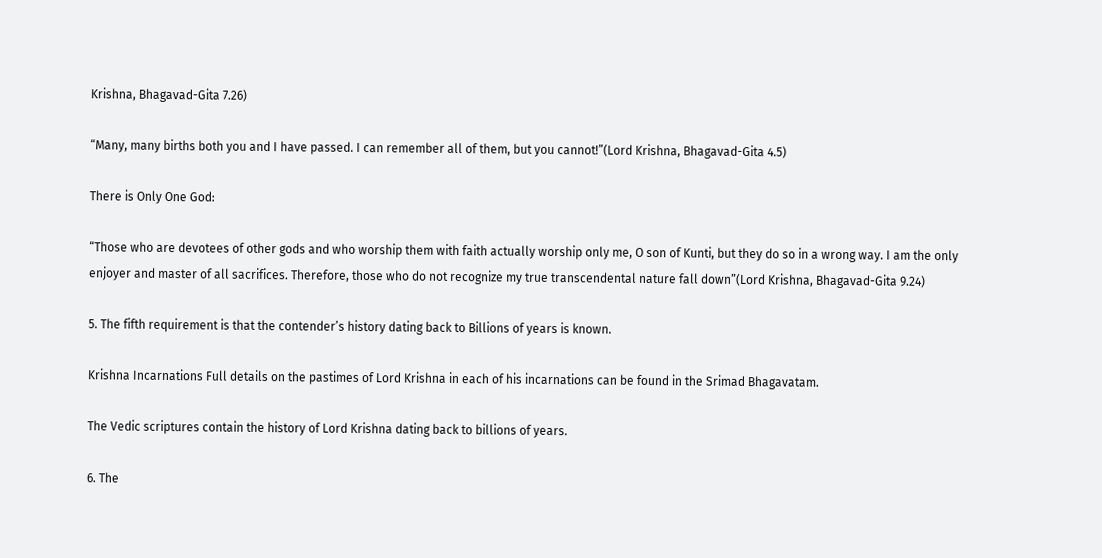Krishna, Bhagavad-Gita 7.26)

“Many, many births both you and I have passed. I can remember all of them, but you cannot!”(Lord Krishna, Bhagavad-Gita 4.5)

There is Only One God:

“Those who are devotees of other gods and who worship them with faith actually worship only me, O son of Kunti, but they do so in a wrong way. I am the only enjoyer and master of all sacrifices. Therefore, those who do not recognize my true transcendental nature fall down”(Lord Krishna, Bhagavad-Gita 9.24)

5. The fifth requirement is that the contender’s history dating back to Billions of years is known.

Krishna Incarnations Full details on the pastimes of Lord Krishna in each of his incarnations can be found in the Srimad Bhagavatam.

The Vedic scriptures contain the history of Lord Krishna dating back to billions of years.

6. The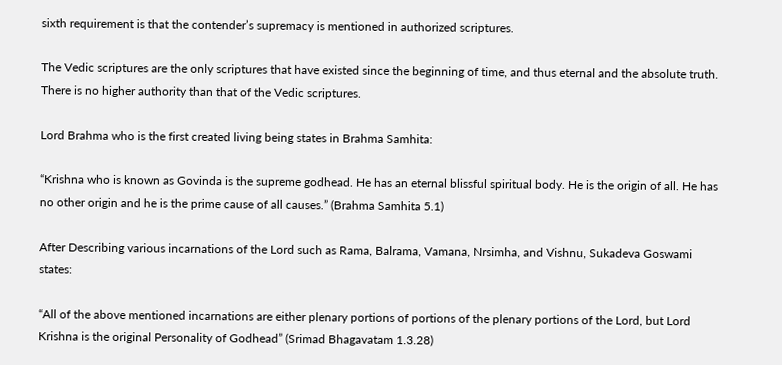sixth requirement is that the contender’s supremacy is mentioned in authorized scriptures.

The Vedic scriptures are the only scriptures that have existed since the beginning of time, and thus eternal and the absolute truth. There is no higher authority than that of the Vedic scriptures.

Lord Brahma who is the first created living being states in Brahma Samhita:

“Krishna who is known as Govinda is the supreme godhead. He has an eternal blissful spiritual body. He is the origin of all. He has no other origin and he is the prime cause of all causes.” (Brahma Samhita 5.1)

After Describing various incarnations of the Lord such as Rama, Balrama, Vamana, Nrsimha, and Vishnu, Sukadeva Goswami states:

“All of the above mentioned incarnations are either plenary portions of portions of the plenary portions of the Lord, but Lord Krishna is the original Personality of Godhead” (Srimad Bhagavatam 1.3.28)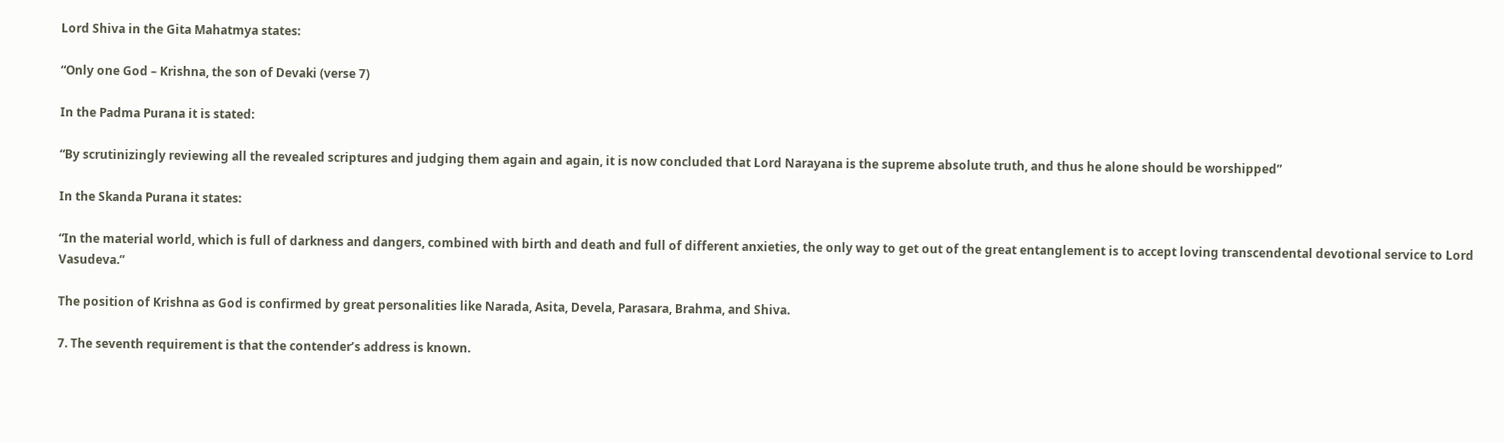Lord Shiva in the Gita Mahatmya states:

“Only one God – Krishna, the son of Devaki (verse 7)

In the Padma Purana it is stated:

“By scrutinizingly reviewing all the revealed scriptures and judging them again and again, it is now concluded that Lord Narayana is the supreme absolute truth, and thus he alone should be worshipped”

In the Skanda Purana it states:

“In the material world, which is full of darkness and dangers, combined with birth and death and full of different anxieties, the only way to get out of the great entanglement is to accept loving transcendental devotional service to Lord Vasudeva.”

The position of Krishna as God is confirmed by great personalities like Narada, Asita, Devela, Parasara, Brahma, and Shiva.

7. The seventh requirement is that the contender’s address is known.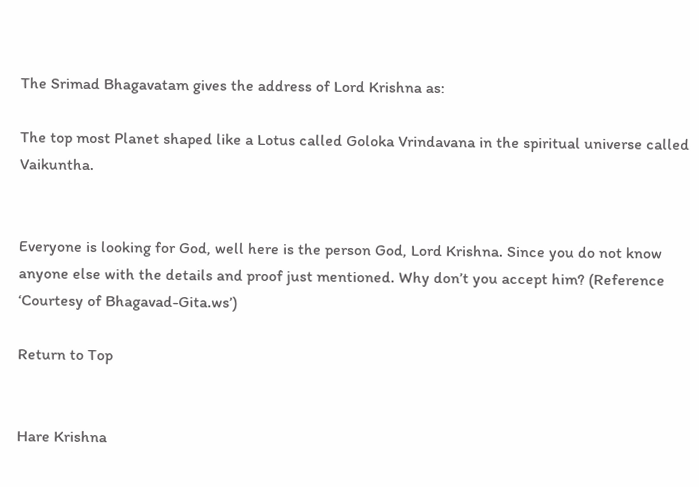The Srimad Bhagavatam gives the address of Lord Krishna as:

The top most Planet shaped like a Lotus called Goloka Vrindavana in the spiritual universe called Vaikuntha.


Everyone is looking for God, well here is the person God, Lord Krishna. Since you do not know anyone else with the details and proof just mentioned. Why don’t you accept him? (Reference ‘Courtesy of Bhagavad-Gita.ws’)

Return to Top


Hare Krishna